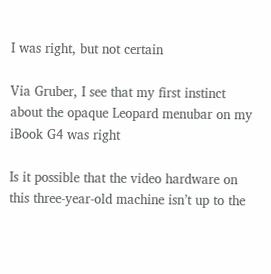I was right, but not certain

Via Gruber, I see that my first instinct about the opaque Leopard menubar on my iBook G4 was right

Is it possible that the video hardware on this three-year-old machine isn’t up to the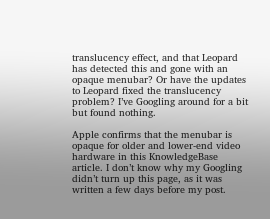translucency effect, and that Leopard has detected this and gone with an opaque menubar? Or have the updates to Leopard fixed the translucency problem? I’ve Googling around for a bit but found nothing.

Apple confirms that the menubar is opaque for older and lower-end video hardware in this KnowledgeBase article. I don’t know why my Googling didn’t turn up this page, as it was written a few days before my post.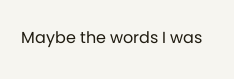Maybe the words I was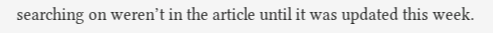searching on weren’t in the article until it was updated this week.